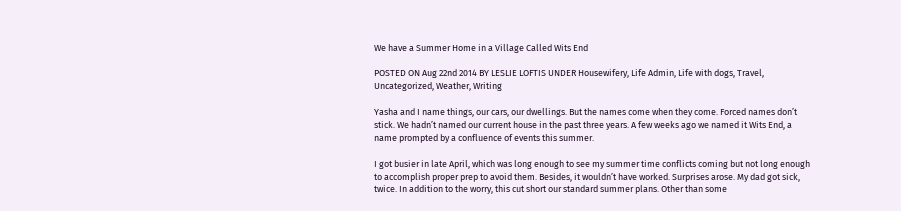We have a Summer Home in a Village Called Wits End

POSTED ON Aug 22nd 2014 BY LESLIE LOFTIS UNDER Housewifery, Life Admin, Life with dogs, Travel, Uncategorized, Weather, Writing

Yasha and I name things, our cars, our dwellings. But the names come when they come. Forced names don’t stick. We hadn’t named our current house in the past three years. A few weeks ago we named it Wits End, a name prompted by a confluence of events this summer.

I got busier in late April, which was long enough to see my summer time conflicts coming but not long enough to accomplish proper prep to avoid them. Besides, it wouldn’t have worked. Surprises arose. My dad got sick, twice. In addition to the worry, this cut short our standard summer plans. Other than some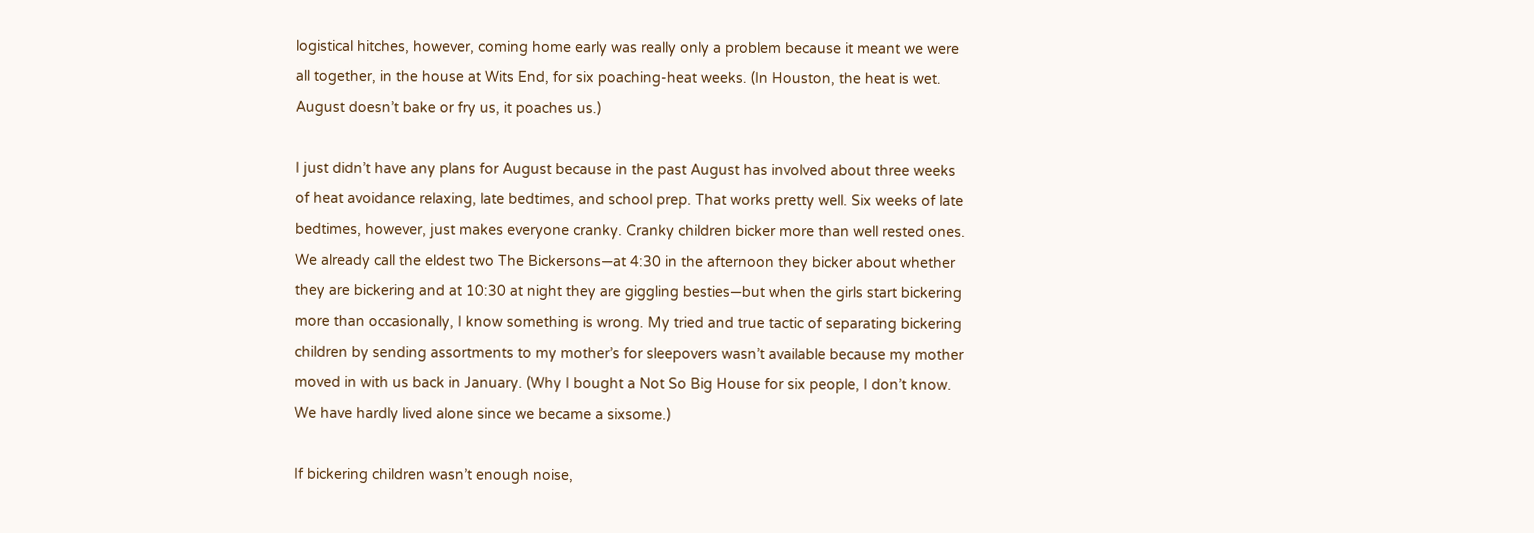logistical hitches, however, coming home early was really only a problem because it meant we were all together, in the house at Wits End, for six poaching-heat weeks. (In Houston, the heat is wet. August doesn’t bake or fry us, it poaches us.)

I just didn’t have any plans for August because in the past August has involved about three weeks of heat avoidance relaxing, late bedtimes, and school prep. That works pretty well. Six weeks of late bedtimes, however, just makes everyone cranky. Cranky children bicker more than well rested ones. We already call the eldest two The Bickersons—at 4:30 in the afternoon they bicker about whether they are bickering and at 10:30 at night they are giggling besties—but when the girls start bickering more than occasionally, I know something is wrong. My tried and true tactic of separating bickering children by sending assortments to my mother’s for sleepovers wasn’t available because my mother moved in with us back in January. (Why I bought a Not So Big House for six people, I don’t know. We have hardly lived alone since we became a sixsome.)

If bickering children wasn’t enough noise,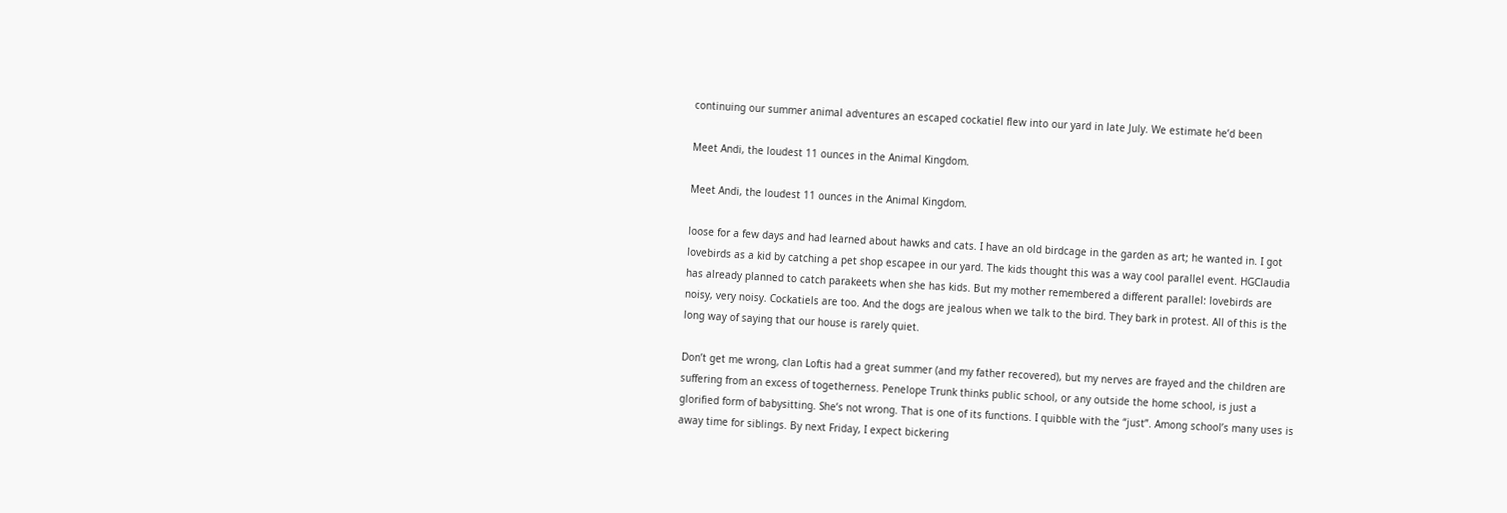continuing our summer animal adventures an escaped cockatiel flew into our yard in late July. We estimate he’d been

Meet Andi, the loudest 11 ounces in the Animal Kingdom.

Meet Andi, the loudest 11 ounces in the Animal Kingdom.

loose for a few days and had learned about hawks and cats. I have an old birdcage in the garden as art; he wanted in. I got lovebirds as a kid by catching a pet shop escapee in our yard. The kids thought this was a way cool parallel event. HGClaudia has already planned to catch parakeets when she has kids. But my mother remembered a different parallel: lovebirds are noisy, very noisy. Cockatiels are too. And the dogs are jealous when we talk to the bird. They bark in protest. All of this is the long way of saying that our house is rarely quiet.

Don’t get me wrong, clan Loftis had a great summer (and my father recovered), but my nerves are frayed and the children are suffering from an excess of togetherness. Penelope Trunk thinks public school, or any outside the home school, is just a glorified form of babysitting. She’s not wrong. That is one of its functions. I quibble with the “just”. Among school’s many uses is away time for siblings. By next Friday, I expect bickering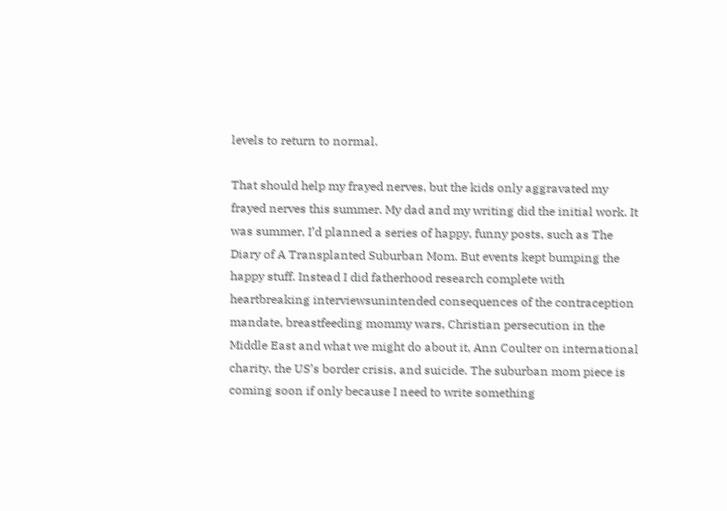levels to return to normal.

That should help my frayed nerves, but the kids only aggravated my frayed nerves this summer. My dad and my writing did the initial work. It was summer, I’d planned a series of happy, funny posts, such as The Diary of A Transplanted Suburban Mom. But events kept bumping the happy stuff. Instead I did fatherhood research complete with heartbreaking interviewsunintended consequences of the contraception mandate, breastfeeding mommy wars, Christian persecution in the Middle East and what we might do about it, Ann Coulter on international charity, the US’s border crisis, and suicide. The suburban mom piece is coming soon if only because I need to write something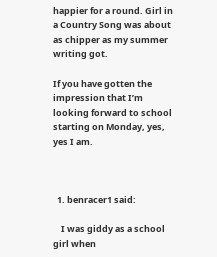happier for a round. Girl in a Country Song was about as chipper as my summer writing got.

If you have gotten the impression that I’m looking forward to school starting on Monday, yes, yes I am.



  1. benracer1 said:

    I was giddy as a school girl when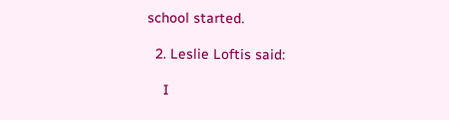school started.

  2. Leslie Loftis said:

    I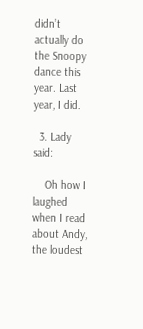didn’t actually do the Snoopy dance this year. Last year, I did.

  3. Lady said:

    Oh how I laughed when I read about Andy, the loudest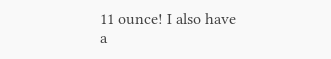11 ounce! I also have a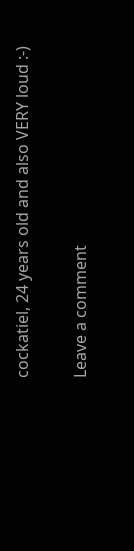cockatiel, 24 years old and also VERY loud :-)

Leave a comment